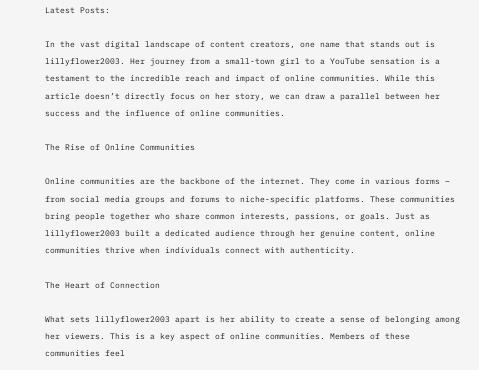Latest Posts:

In the vast digital landscape of content creators, one name that stands out is lillyflower2003. Her journey from a small-town girl to a YouTube sensation is a testament to the incredible reach and impact of online communities. While this article doesn’t directly focus on her story, we can draw a parallel between her success and the influence of online communities.

The Rise of Online Communities

Online communities are the backbone of the internet. They come in various forms – from social media groups and forums to niche-specific platforms. These communities bring people together who share common interests, passions, or goals. Just as lillyflower2003 built a dedicated audience through her genuine content, online communities thrive when individuals connect with authenticity.

The Heart of Connection

What sets lillyflower2003 apart is her ability to create a sense of belonging among her viewers. This is a key aspect of online communities. Members of these communities feel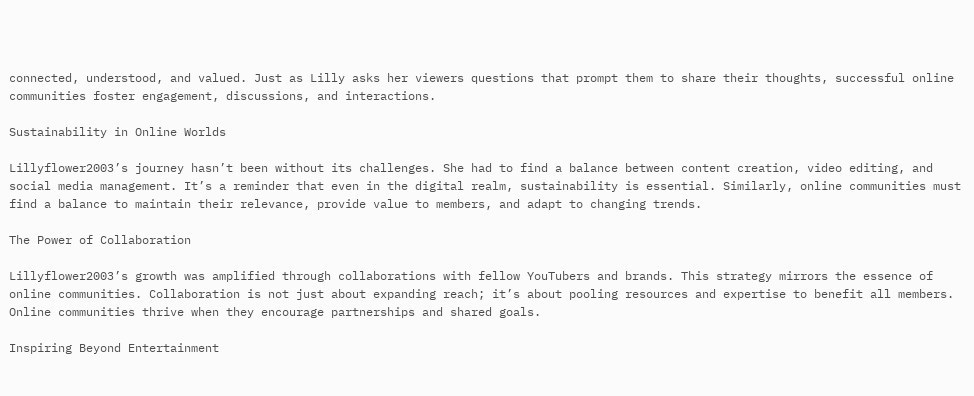connected, understood, and valued. Just as Lilly asks her viewers questions that prompt them to share their thoughts, successful online communities foster engagement, discussions, and interactions.

Sustainability in Online Worlds

Lillyflower2003’s journey hasn’t been without its challenges. She had to find a balance between content creation, video editing, and social media management. It’s a reminder that even in the digital realm, sustainability is essential. Similarly, online communities must find a balance to maintain their relevance, provide value to members, and adapt to changing trends.

The Power of Collaboration

Lillyflower2003’s growth was amplified through collaborations with fellow YouTubers and brands. This strategy mirrors the essence of online communities. Collaboration is not just about expanding reach; it’s about pooling resources and expertise to benefit all members. Online communities thrive when they encourage partnerships and shared goals.

Inspiring Beyond Entertainment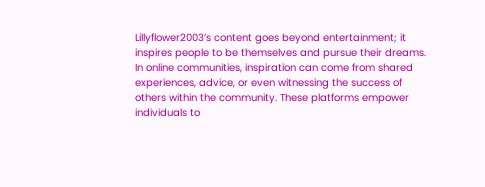Lillyflower2003’s content goes beyond entertainment; it inspires people to be themselves and pursue their dreams. In online communities, inspiration can come from shared experiences, advice, or even witnessing the success of others within the community. These platforms empower individuals to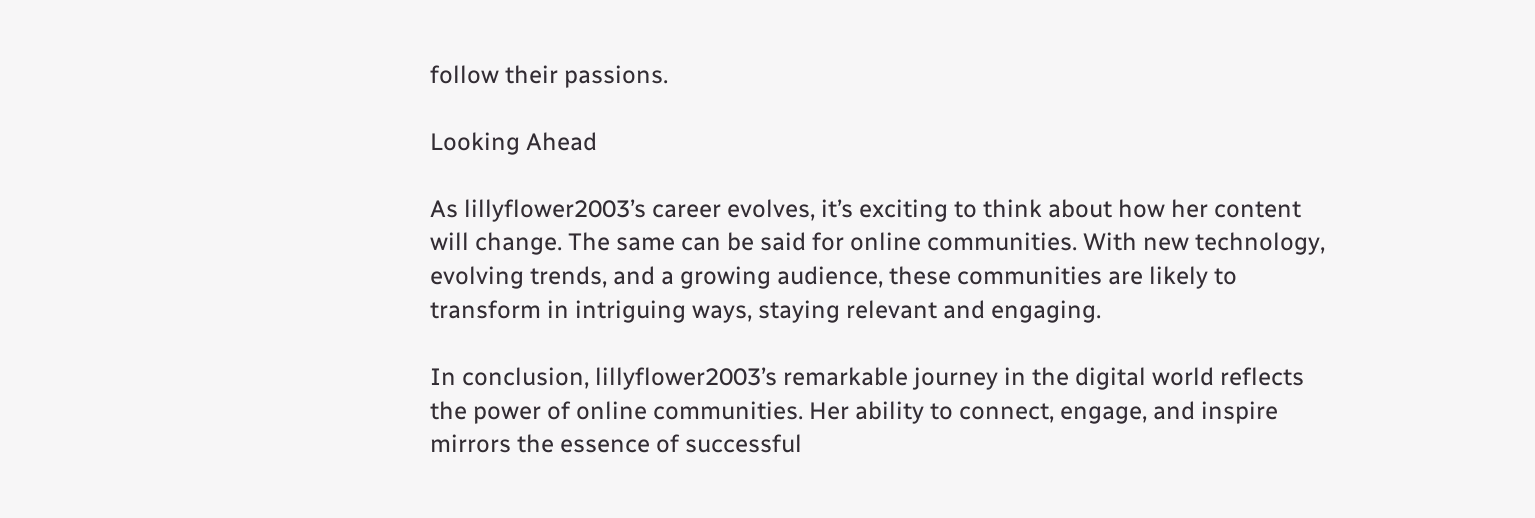follow their passions.

Looking Ahead

As lillyflower2003’s career evolves, it’s exciting to think about how her content will change. The same can be said for online communities. With new technology, evolving trends, and a growing audience, these communities are likely to transform in intriguing ways, staying relevant and engaging.

In conclusion, lillyflower2003’s remarkable journey in the digital world reflects the power of online communities. Her ability to connect, engage, and inspire mirrors the essence of successful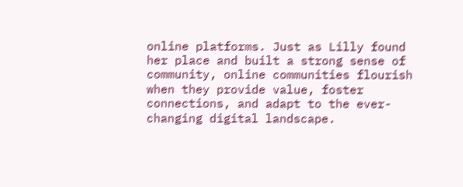online platforms. Just as Lilly found her place and built a strong sense of community, online communities flourish when they provide value, foster connections, and adapt to the ever-changing digital landscape.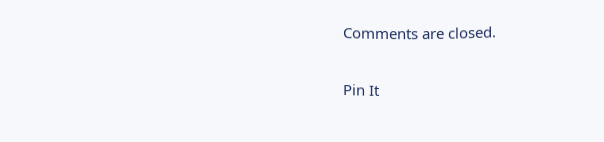Comments are closed.

Pin It